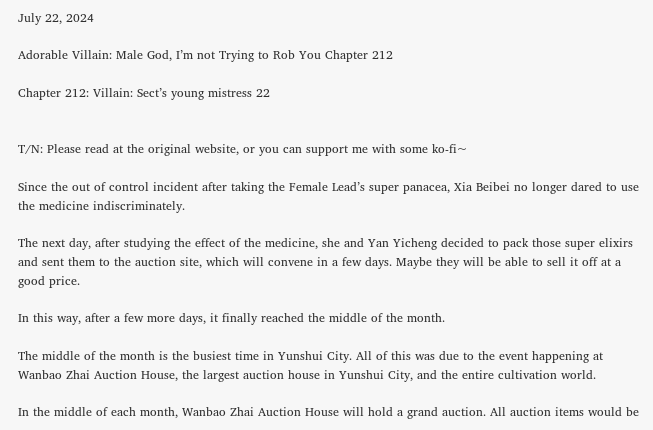July 22, 2024

Adorable Villain: Male God, I’m not Trying to Rob You Chapter 212

Chapter 212: Villain: Sect’s young mistress 22


T/N: Please read at the original website, or you can support me with some ko-fi~

Since the out of control incident after taking the Female Lead’s super panacea, Xia Beibei no longer dared to use the medicine indiscriminately.

The next day, after studying the effect of the medicine, she and Yan Yicheng decided to pack those super elixirs and sent them to the auction site, which will convene in a few days. Maybe they will be able to sell it off at a good price.

In this way, after a few more days, it finally reached the middle of the month.

The middle of the month is the busiest time in Yunshui City. All of this was due to the event happening at Wanbao Zhai Auction House, the largest auction house in Yunshui City, and the entire cultivation world.

In the middle of each month, Wanbao Zhai Auction House will hold a grand auction. All auction items would be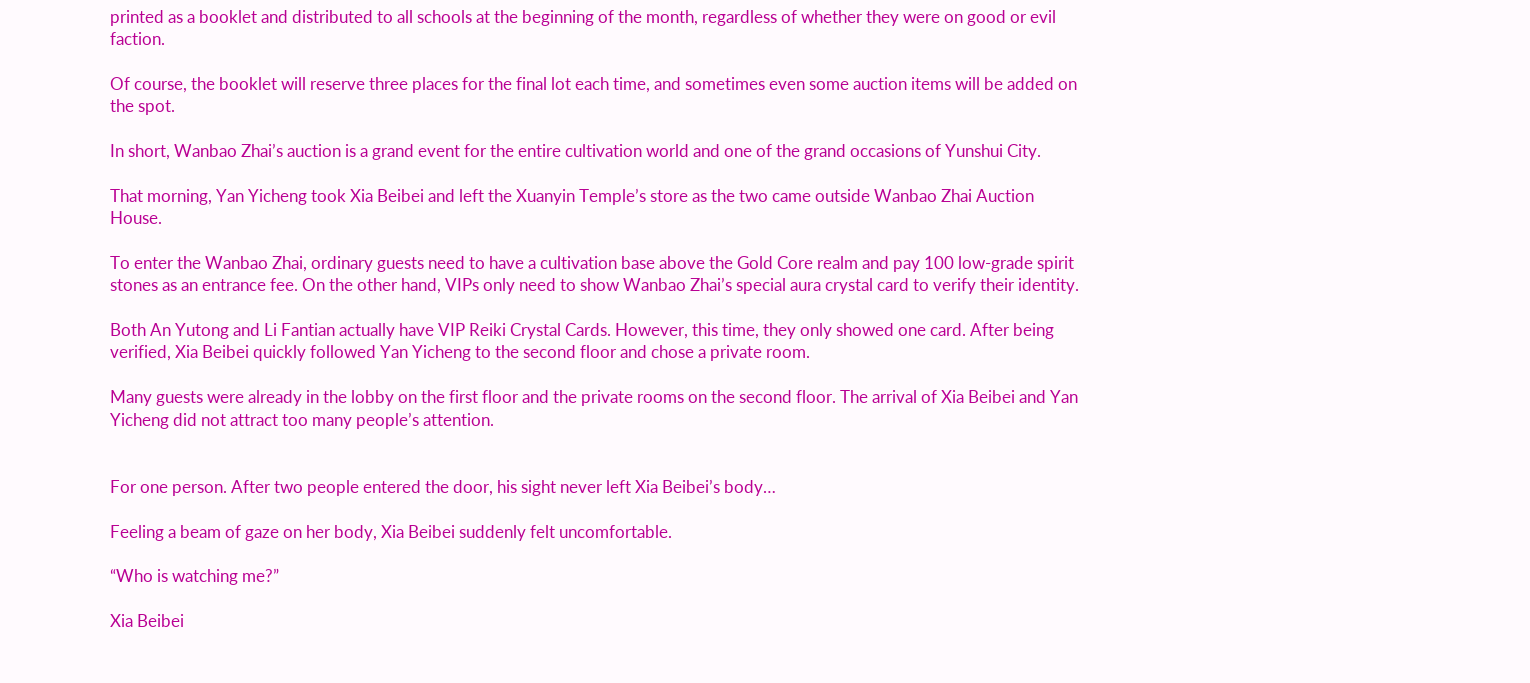printed as a booklet and distributed to all schools at the beginning of the month, regardless of whether they were on good or evil faction.

Of course, the booklet will reserve three places for the final lot each time, and sometimes even some auction items will be added on the spot.

In short, Wanbao Zhai’s auction is a grand event for the entire cultivation world and one of the grand occasions of Yunshui City.

That morning, Yan Yicheng took Xia Beibei and left the Xuanyin Temple’s store as the two came outside Wanbao Zhai Auction House.

To enter the Wanbao Zhai, ordinary guests need to have a cultivation base above the Gold Core realm and pay 100 low-grade spirit stones as an entrance fee. On the other hand, VIPs only need to show Wanbao Zhai’s special aura crystal card to verify their identity.

Both An Yutong and Li Fantian actually have VIP Reiki Crystal Cards. However, this time, they only showed one card. After being verified, Xia Beibei quickly followed Yan Yicheng to the second floor and chose a private room.

Many guests were already in the lobby on the first floor and the private rooms on the second floor. The arrival of Xia Beibei and Yan Yicheng did not attract too many people’s attention.


For one person. After two people entered the door, his sight never left Xia Beibei’s body…

Feeling a beam of gaze on her body, Xia Beibei suddenly felt uncomfortable.

“Who is watching me?”

Xia Beibei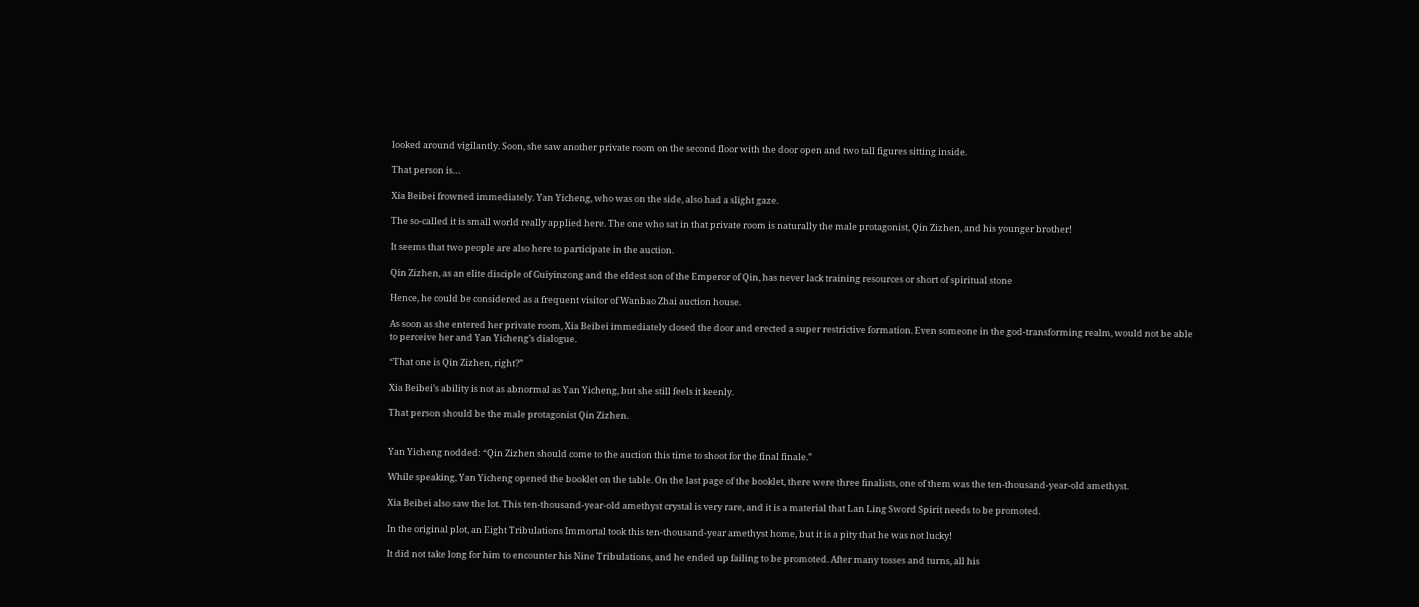looked around vigilantly. Soon, she saw another private room on the second floor with the door open and two tall figures sitting inside.

That person is…

Xia Beibei frowned immediately. Yan Yicheng, who was on the side, also had a slight gaze.

The so-called it is small world really applied here. The one who sat in that private room is naturally the male protagonist, Qin Zizhen, and his younger brother!

It seems that two people are also here to participate in the auction.

Qin Zizhen, as an elite disciple of Guiyinzong and the eldest son of the Emperor of Qin, has never lack training resources or short of spiritual stone

Hence, he could be considered as a frequent visitor of Wanbao Zhai auction house.

As soon as she entered her private room, Xia Beibei immediately closed the door and erected a super restrictive formation. Even someone in the god-transforming realm, would not be able to perceive her and Yan Yicheng’s dialogue.

“That one is Qin Zizhen, right?”

Xia Beibei’s ability is not as abnormal as Yan Yicheng, but she still feels it keenly.

That person should be the male protagonist Qin Zizhen.


Yan Yicheng nodded: “Qin Zizhen should come to the auction this time to shoot for the final finale.”

While speaking, Yan Yicheng opened the booklet on the table. On the last page of the booklet, there were three finalists, one of them was the ten-thousand-year-old amethyst.

Xia Beibei also saw the lot. This ten-thousand-year-old amethyst crystal is very rare, and it is a material that Lan Ling Sword Spirit needs to be promoted.

In the original plot, an Eight Tribulations Immortal took this ten-thousand-year amethyst home, but it is a pity that he was not lucky!

It did not take long for him to encounter his Nine Tribulations, and he ended up failing to be promoted. After many tosses and turns, all his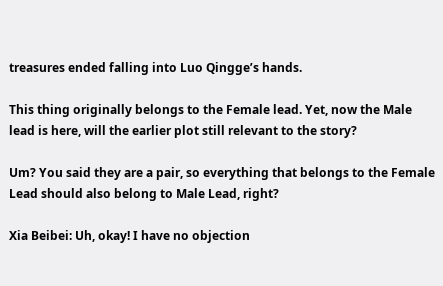treasures ended falling into Luo Qingge’s hands.

This thing originally belongs to the Female lead. Yet, now the Male lead is here, will the earlier plot still relevant to the story?

Um? You said they are a pair, so everything that belongs to the Female Lead should also belong to Male Lead, right?

Xia Beibei: Uh, okay! I have no objection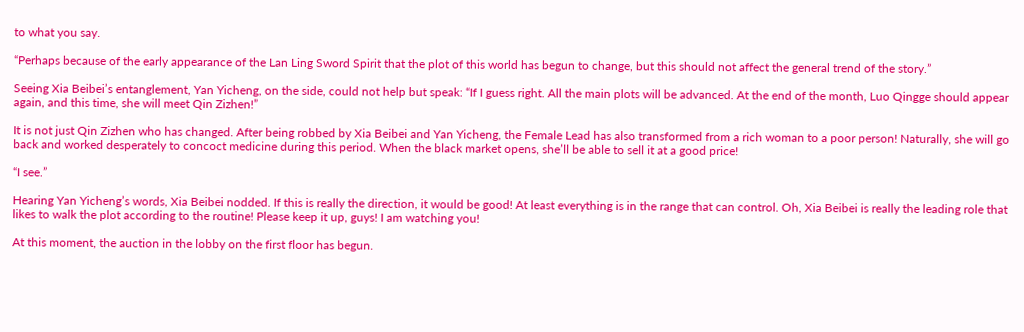to what you say.

“Perhaps because of the early appearance of the Lan Ling Sword Spirit that the plot of this world has begun to change, but this should not affect the general trend of the story.”

Seeing Xia Beibei’s entanglement, Yan Yicheng, on the side, could not help but speak: “If I guess right. All the main plots will be advanced. At the end of the month, Luo Qingge should appear again, and this time, she will meet Qin Zizhen!”

It is not just Qin Zizhen who has changed. After being robbed by Xia Beibei and Yan Yicheng, the Female Lead has also transformed from a rich woman to a poor person! Naturally, she will go back and worked desperately to concoct medicine during this period. When the black market opens, she’ll be able to sell it at a good price!

“I see.”

Hearing Yan Yicheng’s words, Xia Beibei nodded. If this is really the direction, it would be good! At least everything is in the range that can control. Oh, Xia Beibei is really the leading role that likes to walk the plot according to the routine! Please keep it up, guys! I am watching you!

At this moment, the auction in the lobby on the first floor has begun.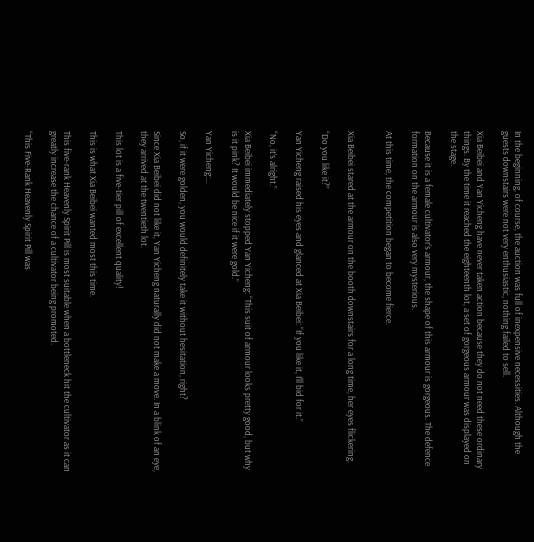In the beginning, of course, the auction was full of inexpensive necessities. Although the guests downstairs were not very enthusiastic, nothing failed to sell.

Xia Beibei and Yan Yicheng have never taken action because they do not need these ordinary things. By the time it reached the eighteenth lot, a set of gorgeous armour was displayed on the stage.

Because it is a female cultivator’s armour, the shape of this armour is gorgeous. The defence formation on the armour is also very mysterious.

At this time, the competition began to become fierce.


Xia Beibei stared at the armour on the booth downstairs for a long time, her eyes flickering.

“Do you like it?”

Yan Yicheng raised his eyes and glanced at Xia Beibei: “If you like it, I’ll bid for it.”

“No, it’s alright.”

Xia Beibei immediately stopped Yan Yicheng: “This suit of armour looks pretty good, but why is it pink? It would be nice if it were gold.”

Yan Yicheng:…

So, if it were golden, you would definitely take it without hesitation, right?

Since Xia Beibei did not like it, Yan Yicheng naturally did not make a move. In a blink of an eye, they arrived at the twentieth lot.

This lot is a five-tier pill of excellent quality!

This is what Xia Beibei wanted most this time.

This five-rank Heavenly Spirit Pill is most suitable when a bottleneck hit the cultivator as it can greatly increase the chance of a cultivator being promoted.

“This Five-Rank Heavenly Spirit Pill was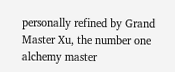personally refined by Grand Master Xu, the number one alchemy master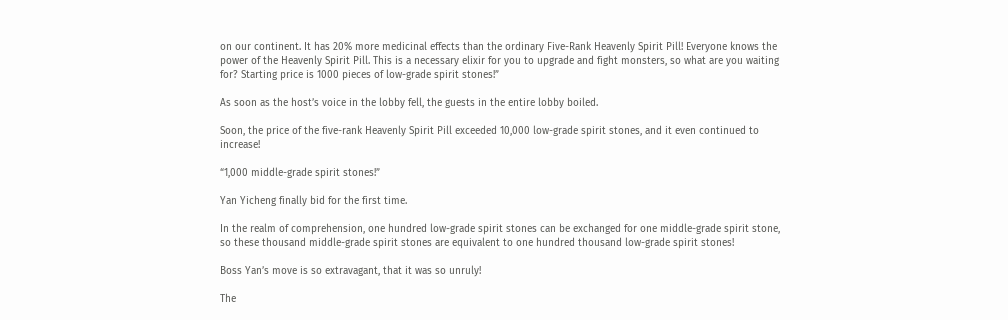on our continent. It has 20% more medicinal effects than the ordinary Five-Rank Heavenly Spirit Pill! Everyone knows the power of the Heavenly Spirit Pill. This is a necessary elixir for you to upgrade and fight monsters, so what are you waiting for? Starting price is 1000 pieces of low-grade spirit stones!”

As soon as the host’s voice in the lobby fell, the guests in the entire lobby boiled.

Soon, the price of the five-rank Heavenly Spirit Pill exceeded 10,000 low-grade spirit stones, and it even continued to increase!

“1,000 middle-grade spirit stones!”

Yan Yicheng finally bid for the first time.

In the realm of comprehension, one hundred low-grade spirit stones can be exchanged for one middle-grade spirit stone, so these thousand middle-grade spirit stones are equivalent to one hundred thousand low-grade spirit stones!

Boss Yan’s move is so extravagant, that it was so unruly!

The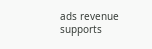ads revenue supports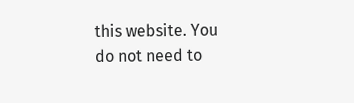this website. You do not need to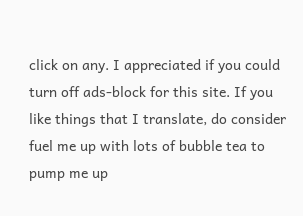click on any. I appreciated if you could turn off ads-block for this site. If you like things that I translate, do consider fuel me up with lots of bubble tea to pump me up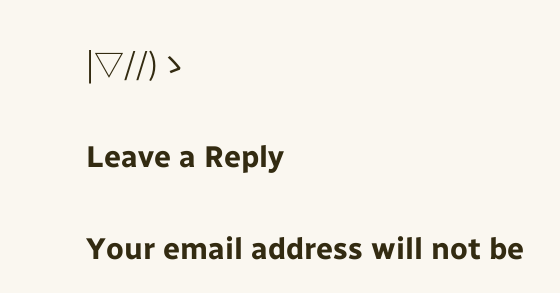|▽//)ゝ

Leave a Reply

Your email address will not be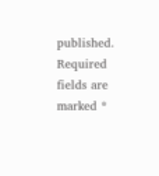published. Required fields are marked *